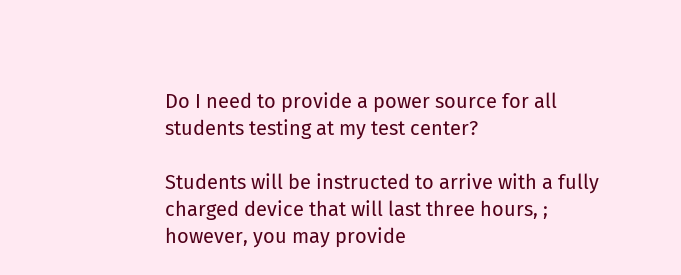Do I need to provide a power source for all students testing at my test center?

Students will be instructed to arrive with a fully charged device that will last three hours, ; however, you may provide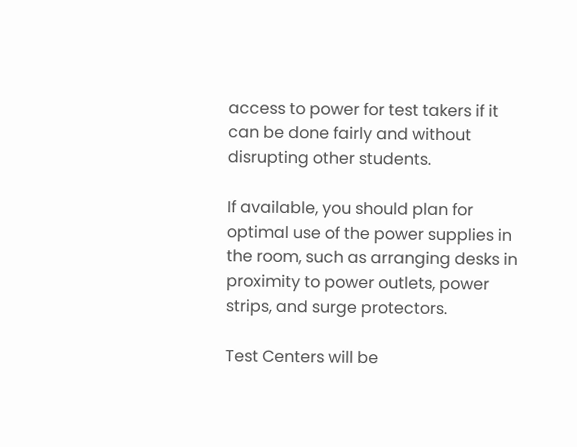access to power for test takers if it can be done fairly and without disrupting other students.

If available, you should plan for optimal use of the power supplies in the room, such as arranging desks in proximity to power outlets, power strips, and surge protectors.

Test Centers will be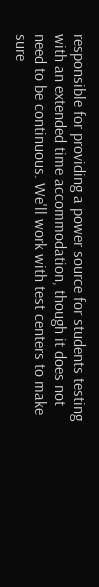responsible for providing a power source for students testing with an extended time accommodation, though it does not need to be continuous. We'll work with test centers to make sure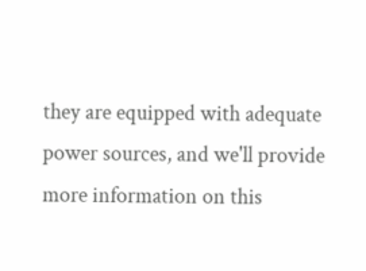they are equipped with adequate power sources, and we'll provide more information on this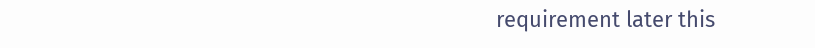requirement later this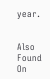year.


Also Found On